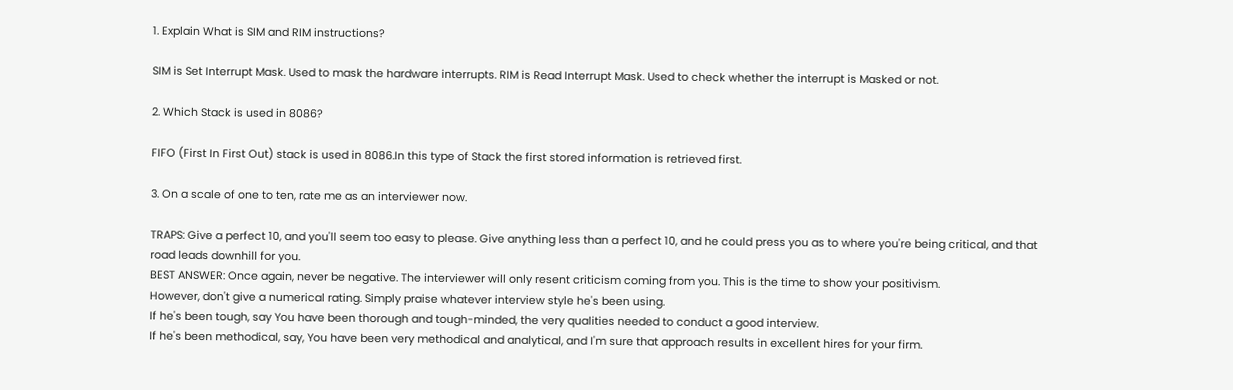1. Explain What is SIM and RIM instructions?

SIM is Set Interrupt Mask. Used to mask the hardware interrupts. RIM is Read Interrupt Mask. Used to check whether the interrupt is Masked or not.

2. Which Stack is used in 8086?

FIFO (First In First Out) stack is used in 8086.In this type of Stack the first stored information is retrieved first.

3. On a scale of one to ten, rate me as an interviewer now.

TRAPS: Give a perfect 10, and you'll seem too easy to please. Give anything less than a perfect 10, and he could press you as to where you're being critical, and that road leads downhill for you.
BEST ANSWER: Once again, never be negative. The interviewer will only resent criticism coming from you. This is the time to show your positivism.
However, don't give a numerical rating. Simply praise whatever interview style he's been using.
If he's been tough, say You have been thorough and tough-minded, the very qualities needed to conduct a good interview.
If he's been methodical, say, You have been very methodical and analytical, and I'm sure that approach results in excellent hires for your firm.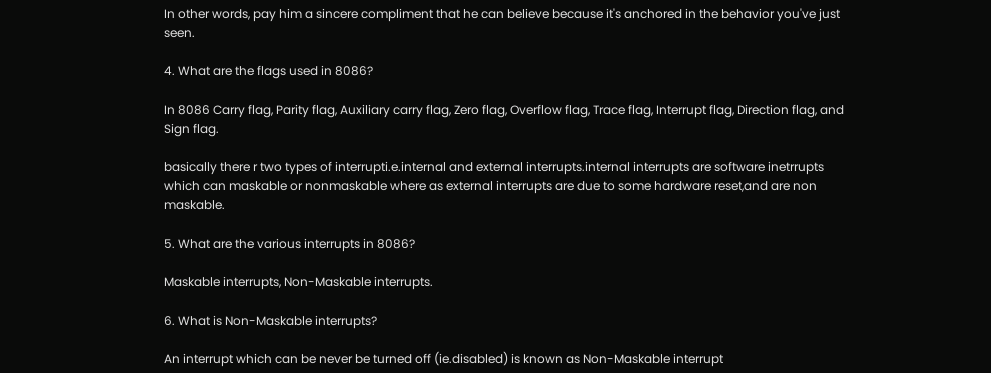In other words, pay him a sincere compliment that he can believe because it's anchored in the behavior you've just seen.

4. What are the flags used in 8086?

In 8086 Carry flag, Parity flag, Auxiliary carry flag, Zero flag, Overflow flag, Trace flag, Interrupt flag, Direction flag, and Sign flag.

basically there r two types of interrupti.e.internal and external interrupts.internal interrupts are software inetrrupts which can maskable or nonmaskable where as external interrupts are due to some hardware reset,and are non maskable.

5. What are the various interrupts in 8086?

Maskable interrupts, Non-Maskable interrupts.

6. What is Non-Maskable interrupts?

An interrupt which can be never be turned off (ie.disabled) is known as Non-Maskable interrupt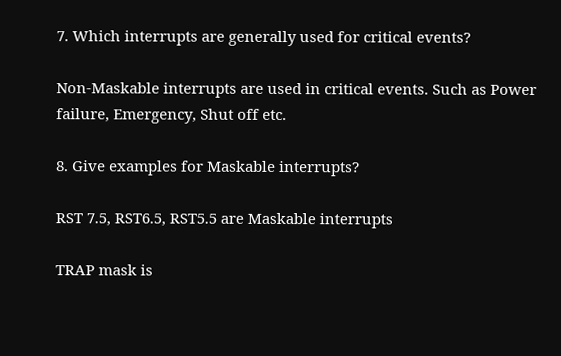7. Which interrupts are generally used for critical events?

Non-Maskable interrupts are used in critical events. Such as Power failure, Emergency, Shut off etc.

8. Give examples for Maskable interrupts?

RST 7.5, RST6.5, RST5.5 are Maskable interrupts

TRAP mask is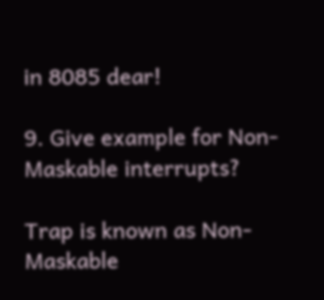in 8085 dear!

9. Give example for Non-Maskable interrupts?

Trap is known as Non-Maskable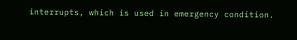interrupts, which is used in emergency condition.